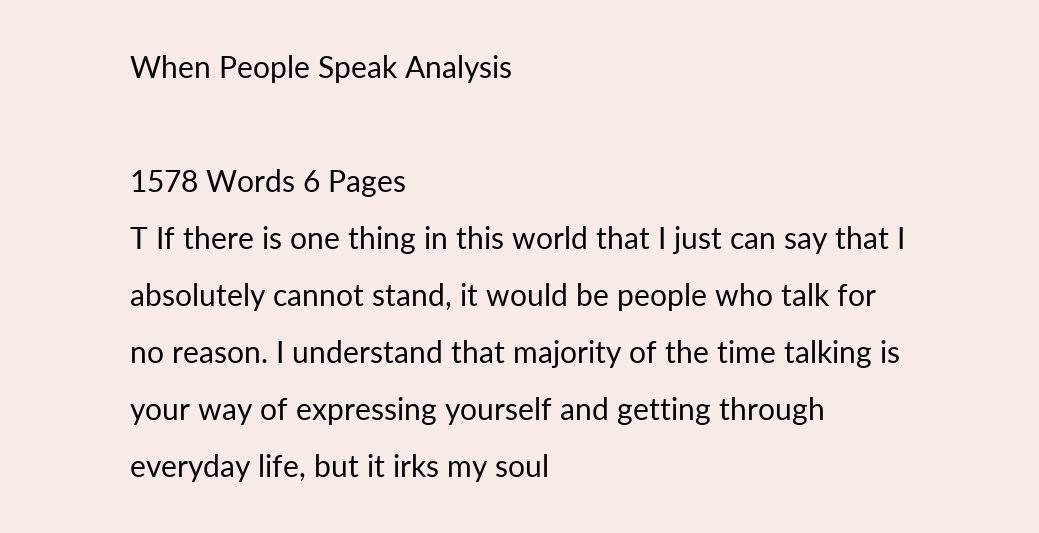When People Speak Analysis

1578 Words 6 Pages
T If there is one thing in this world that I just can say that I absolutely cannot stand, it would be people who talk for no reason. I understand that majority of the time talking is your way of expressing yourself and getting through everyday life, but it irks my soul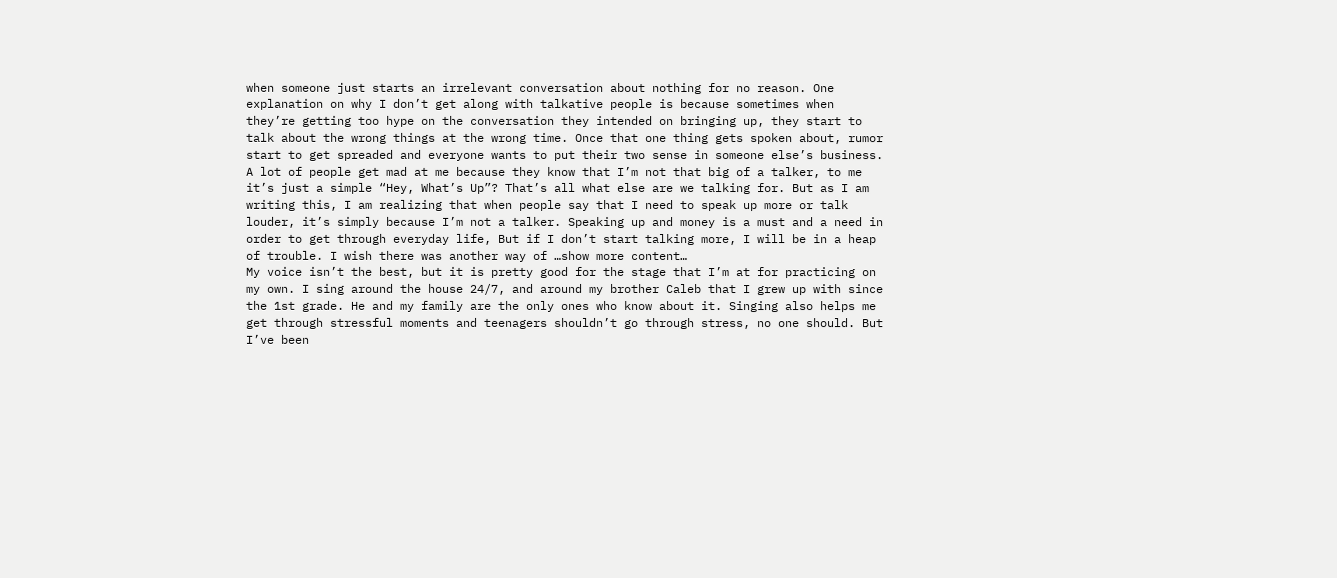when someone just starts an irrelevant conversation about nothing for no reason. One explanation on why I don’t get along with talkative people is because sometimes when they’re getting too hype on the conversation they intended on bringing up, they start to talk about the wrong things at the wrong time. Once that one thing gets spoken about, rumor start to get spreaded and everyone wants to put their two sense in someone else’s business. A lot of people get mad at me because they know that I’m not that big of a talker, to me it’s just a simple “Hey, What’s Up”? That’s all what else are we talking for. But as I am writing this, I am realizing that when people say that I need to speak up more or talk louder, it’s simply because I’m not a talker. Speaking up and money is a must and a need in order to get through everyday life, But if I don’t start talking more, I will be in a heap of trouble. I wish there was another way of …show more content…
My voice isn’t the best, but it is pretty good for the stage that I’m at for practicing on my own. I sing around the house 24/7, and around my brother Caleb that I grew up with since the 1st grade. He and my family are the only ones who know about it. Singing also helps me get through stressful moments and teenagers shouldn’t go through stress, no one should. But I’ve been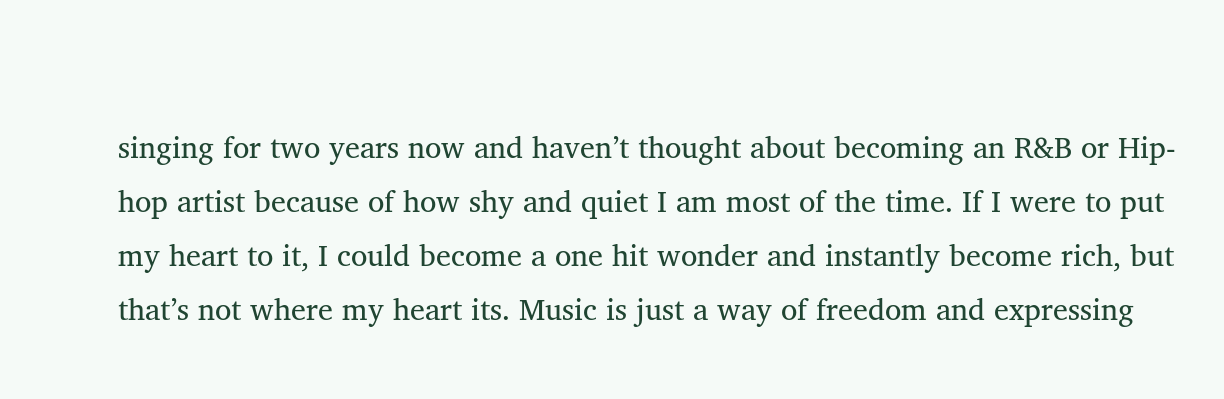singing for two years now and haven’t thought about becoming an R&B or Hip-hop artist because of how shy and quiet I am most of the time. If I were to put my heart to it, I could become a one hit wonder and instantly become rich, but that’s not where my heart its. Music is just a way of freedom and expressing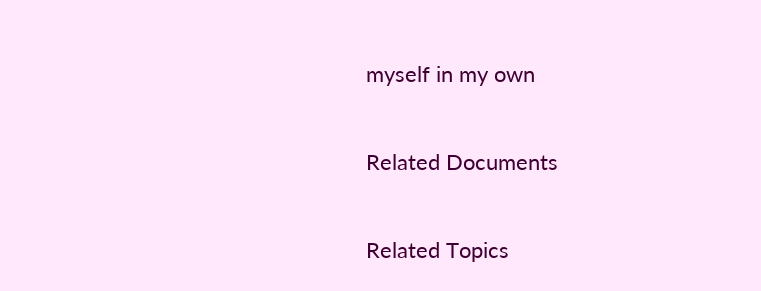myself in my own

Related Documents

Related Topics